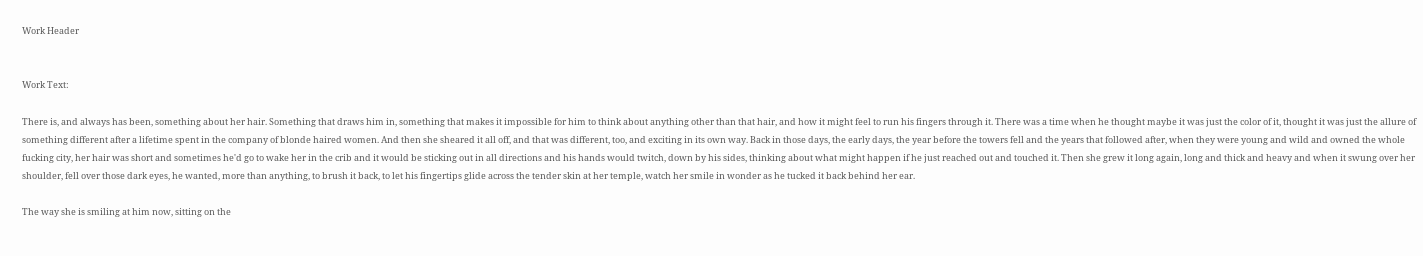Work Header


Work Text:

There is, and always has been, something about her hair. Something that draws him in, something that makes it impossible for him to think about anything other than that hair, and how it might feel to run his fingers through it. There was a time when he thought maybe it was just the color of it, thought it was just the allure of something different after a lifetime spent in the company of blonde haired women. And then she sheared it all off, and that was different, too, and exciting in its own way. Back in those days, the early days, the year before the towers fell and the years that followed after, when they were young and wild and owned the whole fucking city, her hair was short and sometimes he'd go to wake her in the crib and it would be sticking out in all directions and his hands would twitch, down by his sides, thinking about what might happen if he just reached out and touched it. Then she grew it long again, long and thick and heavy and when it swung over her shoulder, fell over those dark eyes, he wanted, more than anything, to brush it back, to let his fingertips glide across the tender skin at her temple, watch her smile in wonder as he tucked it back behind her ear.

The way she is smiling at him now, sitting on the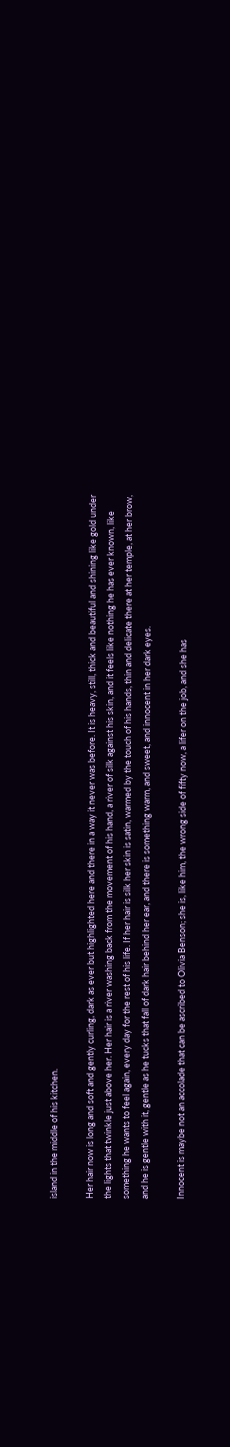island in the middle of his kitchen.

Her hair now is long and soft and gently curling, dark as ever but highlighted here and there in a way it never was before. It is heavy, still, thick and beautiful and shining like gold under the lights that twinkle just above her. Her hair is a river washing back from the movement of his hand, a river of silk against his skin, and it feels like nothing he has ever known, like something he wants to feel again, every day for the rest of his life. If her hair is silk her skin is satin, warmed by the touch of his hands, thin and delicate there at her temple, at her brow, and he is gentle with it, gentle as he tucks that fall of dark hair behind her ear, and there is something warm, and sweet, and innocent in her dark eyes.

Innocent is maybe not an accolade that can be ascribed to Olivia Benson; she is, like him, the wrong side of fifty now, a lifer on the job, and she has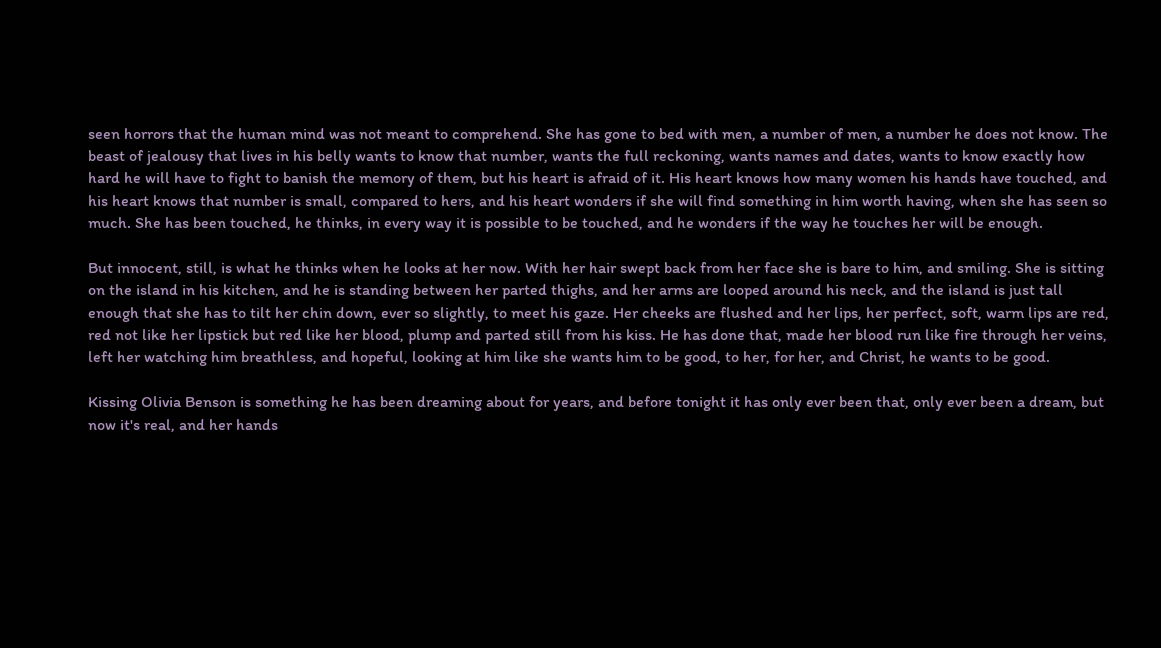seen horrors that the human mind was not meant to comprehend. She has gone to bed with men, a number of men, a number he does not know. The beast of jealousy that lives in his belly wants to know that number, wants the full reckoning, wants names and dates, wants to know exactly how hard he will have to fight to banish the memory of them, but his heart is afraid of it. His heart knows how many women his hands have touched, and his heart knows that number is small, compared to hers, and his heart wonders if she will find something in him worth having, when she has seen so much. She has been touched, he thinks, in every way it is possible to be touched, and he wonders if the way he touches her will be enough.

But innocent, still, is what he thinks when he looks at her now. With her hair swept back from her face she is bare to him, and smiling. She is sitting on the island in his kitchen, and he is standing between her parted thighs, and her arms are looped around his neck, and the island is just tall enough that she has to tilt her chin down, ever so slightly, to meet his gaze. Her cheeks are flushed and her lips, her perfect, soft, warm lips are red, red not like her lipstick but red like her blood, plump and parted still from his kiss. He has done that, made her blood run like fire through her veins, left her watching him breathless, and hopeful, looking at him like she wants him to be good, to her, for her, and Christ, he wants to be good.

Kissing Olivia Benson is something he has been dreaming about for years, and before tonight it has only ever been that, only ever been a dream, but now it's real, and her hands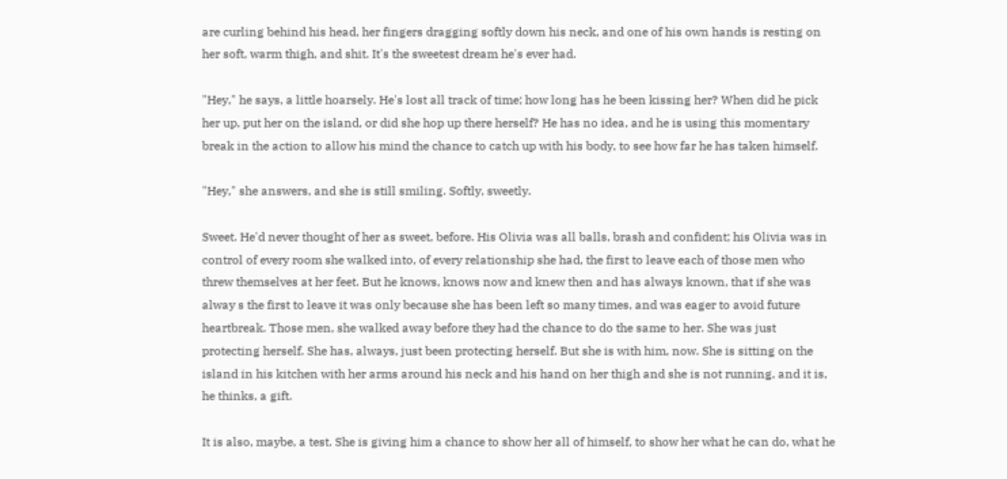are curling behind his head, her fingers dragging softly down his neck, and one of his own hands is resting on her soft, warm thigh, and shit. It's the sweetest dream he's ever had.

"Hey," he says, a little hoarsely. He's lost all track of time; how long has he been kissing her? When did he pick her up, put her on the island, or did she hop up there herself? He has no idea, and he is using this momentary break in the action to allow his mind the chance to catch up with his body, to see how far he has taken himself.

"Hey," she answers, and she is still smiling. Softly, sweetly.

Sweet. He'd never thought of her as sweet, before. His Olivia was all balls, brash and confident; his Olivia was in control of every room she walked into, of every relationship she had, the first to leave each of those men who threw themselves at her feet. But he knows, knows now and knew then and has always known, that if she was alway s the first to leave it was only because she has been left so many times, and was eager to avoid future heartbreak. Those men, she walked away before they had the chance to do the same to her. She was just protecting herself. She has, always, just been protecting herself. But she is with him, now. She is sitting on the island in his kitchen with her arms around his neck and his hand on her thigh and she is not running, and it is, he thinks, a gift.

It is also, maybe, a test. She is giving him a chance to show her all of himself, to show her what he can do, what he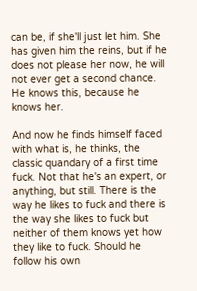can be, if she'll just let him. She has given him the reins, but if he does not please her now, he will not ever get a second chance. He knows this, because he knows her.

And now he finds himself faced with what is, he thinks, the classic quandary of a first time fuck. Not that he's an expert, or anything, but still. There is the way he likes to fuck and there is the way she likes to fuck but neither of them knows yet how they like to fuck. Should he follow his own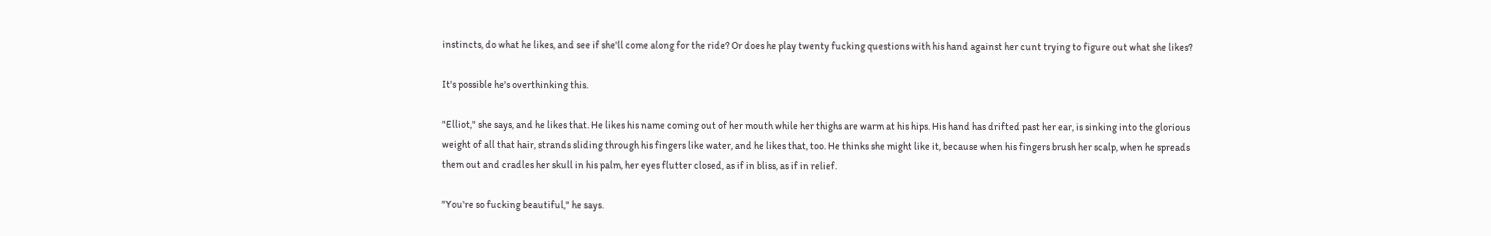instincts, do what he likes, and see if she'll come along for the ride? Or does he play twenty fucking questions with his hand against her cunt trying to figure out what she likes?

It's possible he's overthinking this.

"Elliot," she says, and he likes that. He likes his name coming out of her mouth while her thighs are warm at his hips. His hand has drifted past her ear, is sinking into the glorious weight of all that hair, strands sliding through his fingers like water, and he likes that, too. He thinks she might like it, because when his fingers brush her scalp, when he spreads them out and cradles her skull in his palm, her eyes flutter closed, as if in bliss, as if in relief.

"You're so fucking beautiful," he says.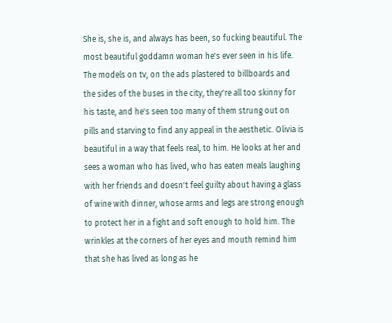She is, she is, and always has been, so fucking beautiful. The most beautiful goddamn woman he's ever seen in his life. The models on tv, on the ads plastered to billboards and the sides of the buses in the city, they're all too skinny for his taste, and he's seen too many of them strung out on pills and starving to find any appeal in the aesthetic. Olivia is beautiful in a way that feels real, to him. He looks at her and sees a woman who has lived, who has eaten meals laughing with her friends and doesn't feel guilty about having a glass of wine with dinner, whose arms and legs are strong enough to protect her in a fight and soft enough to hold him. The wrinkles at the corners of her eyes and mouth remind him that she has lived as long as he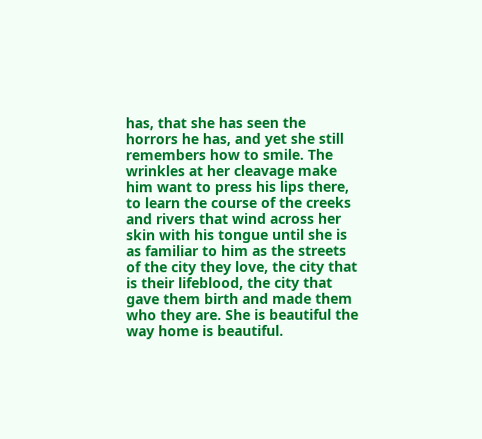has, that she has seen the horrors he has, and yet she still remembers how to smile. The wrinkles at her cleavage make him want to press his lips there, to learn the course of the creeks and rivers that wind across her skin with his tongue until she is as familiar to him as the streets of the city they love, the city that is their lifeblood, the city that gave them birth and made them who they are. She is beautiful the way home is beautiful.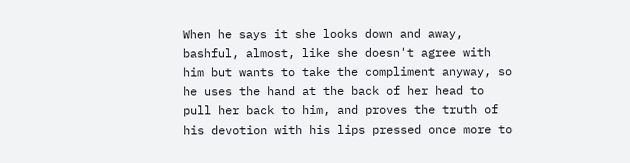When he says it she looks down and away, bashful, almost, like she doesn't agree with him but wants to take the compliment anyway, so he uses the hand at the back of her head to pull her back to him, and proves the truth of his devotion with his lips pressed once more to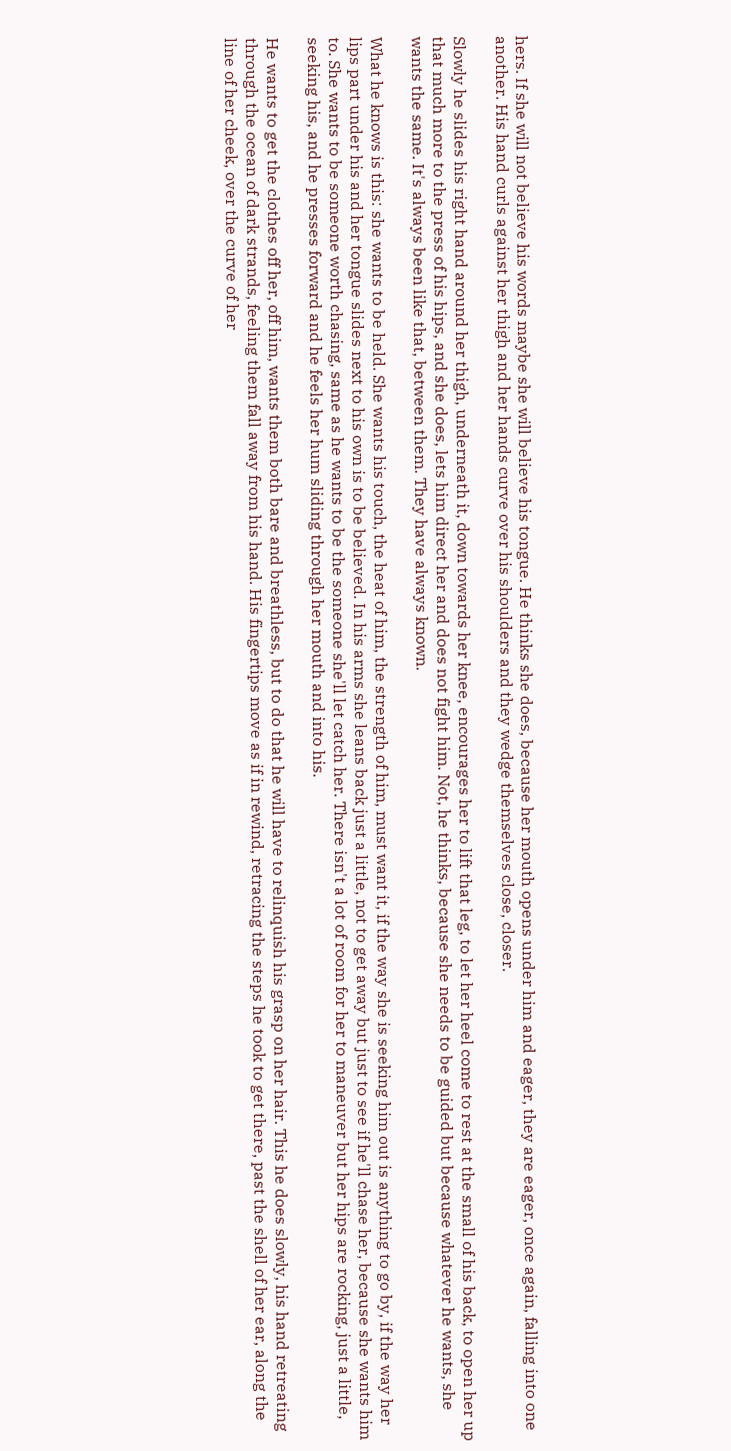hers. If she will not believe his words maybe she will believe his tongue. He thinks she does, because her mouth opens under him and eager, they are eager, once again, falling into one another. His hand curls against her thigh and her hands curve over his shoulders and they wedge themselves close, closer.

Slowly he slides his right hand around her thigh, underneath it, down towards her knee, encourages her to lift that leg, to let her heel come to rest at the small of his back, to open her up that much more to the press of his hips, and she does, lets him direct her and does not fight him. Not, he thinks, because she needs to be guided but because whatever he wants, she wants the same. It's always been like that, between them. They have always known.

What he knows is this: she wants to be held. She wants his touch, the heat of him, the strength of him, must want it, if the way she is seeking him out is anything to go by, if the way her lips part under his and her tongue slides next to his own is to be believed. In his arms she leans back just a little, not to get away but just to see if he'll chase her, because she wants him to. She wants to be someone worth chasing, same as he wants to be the someone she'll let catch her. There isn't a lot of room for her to maneuver but her hips are rocking, just a little, seeking his, and he presses forward and he feels her hum sliding through her mouth and into his.

He wants to get the clothes off her, off him, wants them both bare and breathless, but to do that he will have to relinquish his grasp on her hair. This he does slowly, his hand retreating through the ocean of dark strands, feeling them fall away from his hand. His fingertips move as if in rewind, retracing the steps he took to get there, past the shell of her ear, along the line of her cheek, over the curve of her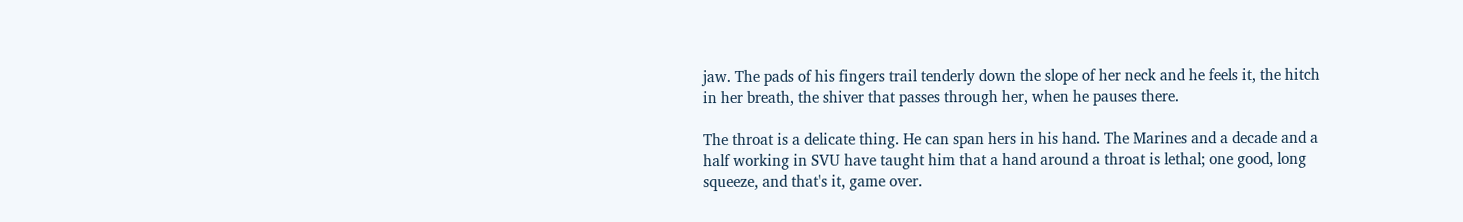jaw. The pads of his fingers trail tenderly down the slope of her neck and he feels it, the hitch in her breath, the shiver that passes through her, when he pauses there.

The throat is a delicate thing. He can span hers in his hand. The Marines and a decade and a half working in SVU have taught him that a hand around a throat is lethal; one good, long squeeze, and that's it, game over.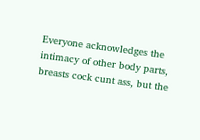Everyone acknowledges the intimacy of other body parts, breasts cock cunt ass, but the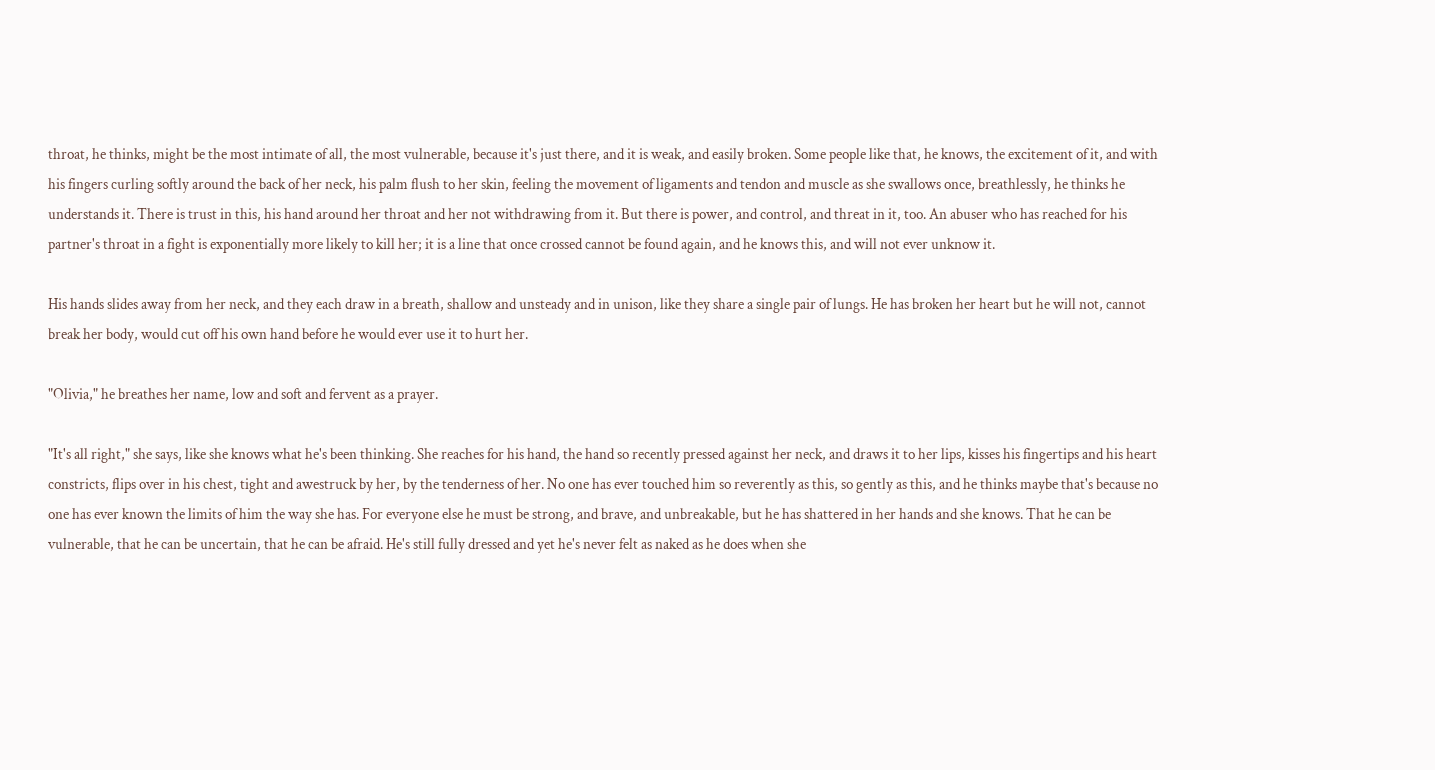throat, he thinks, might be the most intimate of all, the most vulnerable, because it's just there, and it is weak, and easily broken. Some people like that, he knows, the excitement of it, and with his fingers curling softly around the back of her neck, his palm flush to her skin, feeling the movement of ligaments and tendon and muscle as she swallows once, breathlessly, he thinks he understands it. There is trust in this, his hand around her throat and her not withdrawing from it. But there is power, and control, and threat in it, too. An abuser who has reached for his partner's throat in a fight is exponentially more likely to kill her; it is a line that once crossed cannot be found again, and he knows this, and will not ever unknow it.

His hands slides away from her neck, and they each draw in a breath, shallow and unsteady and in unison, like they share a single pair of lungs. He has broken her heart but he will not, cannot break her body, would cut off his own hand before he would ever use it to hurt her.

"Olivia," he breathes her name, low and soft and fervent as a prayer.

"It's all right," she says, like she knows what he's been thinking. She reaches for his hand, the hand so recently pressed against her neck, and draws it to her lips, kisses his fingertips and his heart constricts, flips over in his chest, tight and awestruck by her, by the tenderness of her. No one has ever touched him so reverently as this, so gently as this, and he thinks maybe that's because no one has ever known the limits of him the way she has. For everyone else he must be strong, and brave, and unbreakable, but he has shattered in her hands and she knows. That he can be vulnerable, that he can be uncertain, that he can be afraid. He's still fully dressed and yet he's never felt as naked as he does when she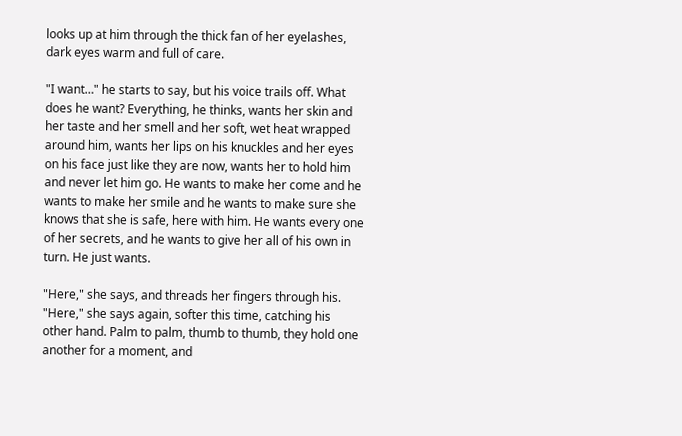looks up at him through the thick fan of her eyelashes, dark eyes warm and full of care.

"I want…" he starts to say, but his voice trails off. What does he want? Everything, he thinks, wants her skin and her taste and her smell and her soft, wet heat wrapped around him, wants her lips on his knuckles and her eyes on his face just like they are now, wants her to hold him and never let him go. He wants to make her come and he wants to make her smile and he wants to make sure she knows that she is safe, here with him. He wants every one of her secrets, and he wants to give her all of his own in turn. He just wants.

"Here," she says, and threads her fingers through his. "Here," she says again, softer this time, catching his other hand. Palm to palm, thumb to thumb, they hold one another for a moment, and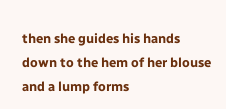then she guides his hands down to the hem of her blouse and a lump forms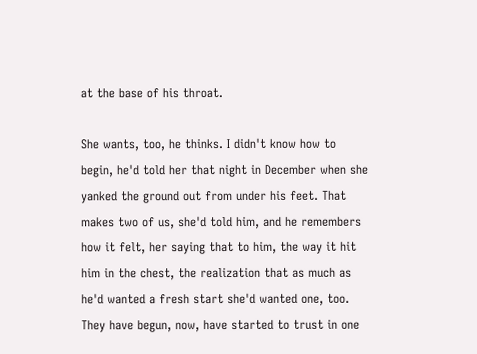at the base of his throat.

She wants, too, he thinks. I didn't know how to begin, he'd told her that night in December when she yanked the ground out from under his feet. That makes two of us, she'd told him, and he remembers how it felt, her saying that to him, the way it hit him in the chest, the realization that as much as he'd wanted a fresh start she'd wanted one, too. They have begun, now, have started to trust in one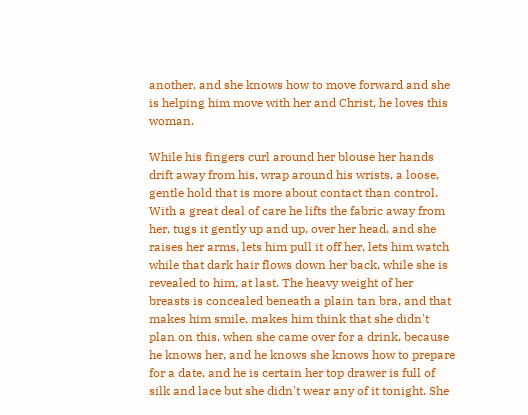another, and she knows how to move forward and she is helping him move with her and Christ, he loves this woman.

While his fingers curl around her blouse her hands drift away from his, wrap around his wrists, a loose, gentle hold that is more about contact than control. With a great deal of care he lifts the fabric away from her, tugs it gently up and up, over her head, and she raises her arms, lets him pull it off her, lets him watch while that dark hair flows down her back, while she is revealed to him, at last. The heavy weight of her breasts is concealed beneath a plain tan bra, and that makes him smile, makes him think that she didn't plan on this, when she came over for a drink, because he knows her, and he knows she knows how to prepare for a date, and he is certain her top drawer is full of silk and lace but she didn't wear any of it tonight. She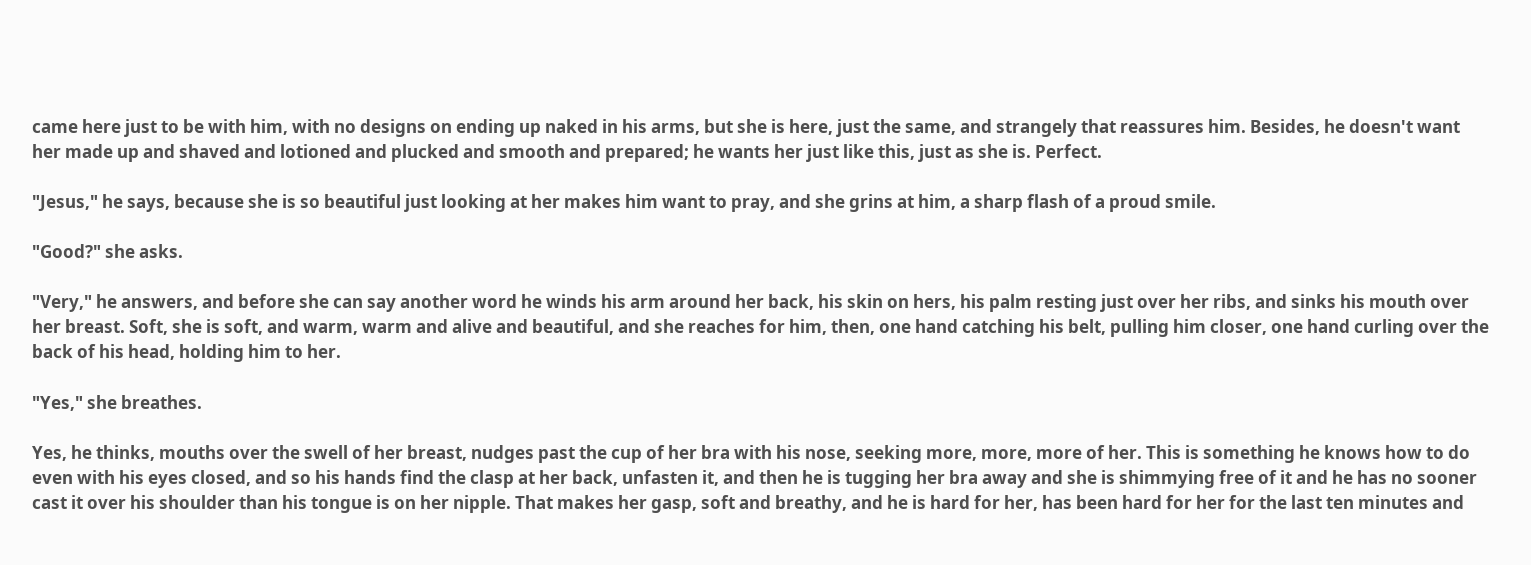came here just to be with him, with no designs on ending up naked in his arms, but she is here, just the same, and strangely that reassures him. Besides, he doesn't want her made up and shaved and lotioned and plucked and smooth and prepared; he wants her just like this, just as she is. Perfect.

"Jesus," he says, because she is so beautiful just looking at her makes him want to pray, and she grins at him, a sharp flash of a proud smile.

"Good?" she asks.

"Very," he answers, and before she can say another word he winds his arm around her back, his skin on hers, his palm resting just over her ribs, and sinks his mouth over her breast. Soft, she is soft, and warm, warm and alive and beautiful, and she reaches for him, then, one hand catching his belt, pulling him closer, one hand curling over the back of his head, holding him to her.

"Yes," she breathes.

Yes, he thinks, mouths over the swell of her breast, nudges past the cup of her bra with his nose, seeking more, more, more of her. This is something he knows how to do even with his eyes closed, and so his hands find the clasp at her back, unfasten it, and then he is tugging her bra away and she is shimmying free of it and he has no sooner cast it over his shoulder than his tongue is on her nipple. That makes her gasp, soft and breathy, and he is hard for her, has been hard for her for the last ten minutes and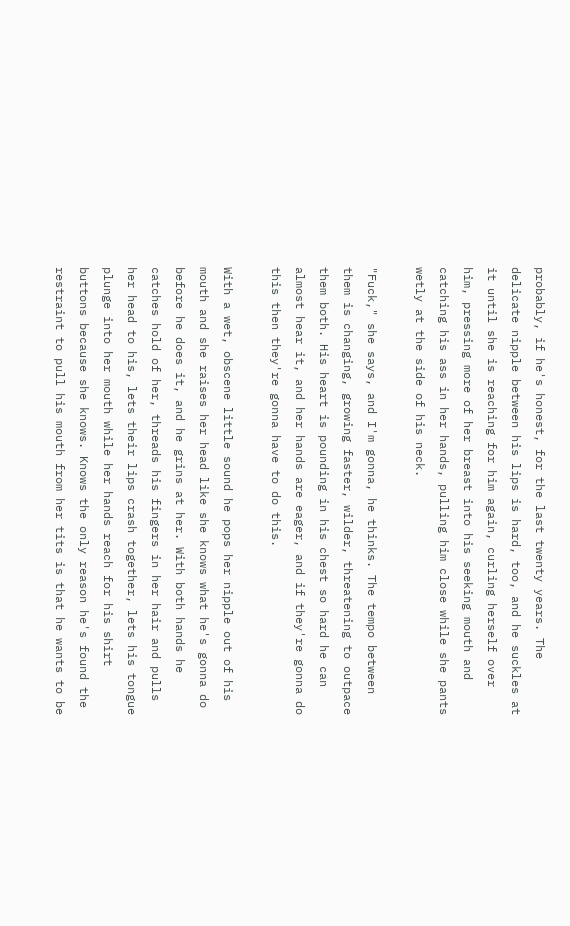probably, if he's honest, for the last twenty years. The delicate nipple between his lips is hard, too, and he suckles at it until she is reaching for him again, curling herself over him, pressing more of her breast into his seeking mouth and catching his ass in her hands, pulling him close while she pants wetly at the side of his neck.

"Fuck," she says, and I'm gonna, he thinks. The tempo between them is changing, growing faster, wilder, threatening to outpace them both. His heart is pounding in his chest so hard he can almost hear it, and her hands are eager, and if they're gonna do this then they're gonna have to do this.

With a wet, obscene little sound he pops her nipple out of his mouth and she raises her head like she knows what he's gonna do before he does it, and he grins at her. With both hands he catches hold of her, threads his fingers in her hair and pulls her head to his, lets their lips crash together, lets his tongue plunge into her mouth while her hands reach for his shirt buttons because she knows. Knows the only reason he's found the restraint to pull his mouth from her tits is that he wants to be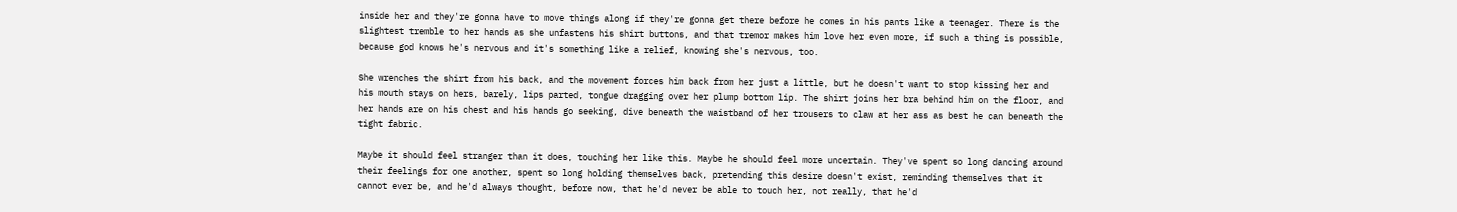inside her and they're gonna have to move things along if they're gonna get there before he comes in his pants like a teenager. There is the slightest tremble to her hands as she unfastens his shirt buttons, and that tremor makes him love her even more, if such a thing is possible, because god knows he's nervous and it's something like a relief, knowing she's nervous, too.

She wrenches the shirt from his back, and the movement forces him back from her just a little, but he doesn't want to stop kissing her and his mouth stays on hers, barely, lips parted, tongue dragging over her plump bottom lip. The shirt joins her bra behind him on the floor, and her hands are on his chest and his hands go seeking, dive beneath the waistband of her trousers to claw at her ass as best he can beneath the tight fabric.

Maybe it should feel stranger than it does, touching her like this. Maybe he should feel more uncertain. They've spent so long dancing around their feelings for one another, spent so long holding themselves back, pretending this desire doesn't exist, reminding themselves that it cannot ever be, and he'd always thought, before now, that he'd never be able to touch her, not really, that he'd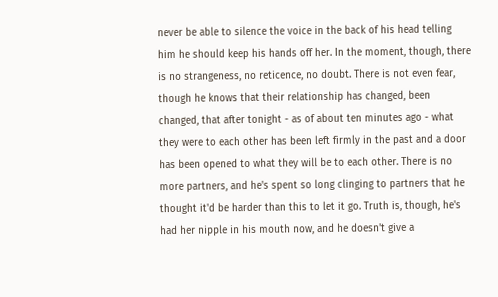never be able to silence the voice in the back of his head telling him he should keep his hands off her. In the moment, though, there is no strangeness, no reticence, no doubt. There is not even fear, though he knows that their relationship has changed, been changed, that after tonight - as of about ten minutes ago - what they were to each other has been left firmly in the past and a door has been opened to what they will be to each other. There is no more partners, and he's spent so long clinging to partners that he thought it'd be harder than this to let it go. Truth is, though, he's had her nipple in his mouth now, and he doesn't give a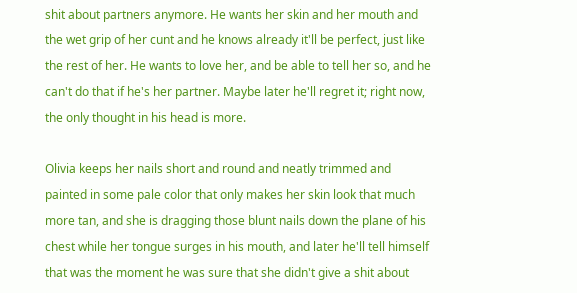shit about partners anymore. He wants her skin and her mouth and the wet grip of her cunt and he knows already it'll be perfect, just like the rest of her. He wants to love her, and be able to tell her so, and he can't do that if he's her partner. Maybe later he'll regret it; right now, the only thought in his head is more.

Olivia keeps her nails short and round and neatly trimmed and painted in some pale color that only makes her skin look that much more tan, and she is dragging those blunt nails down the plane of his chest while her tongue surges in his mouth, and later he'll tell himself that was the moment he was sure that she didn't give a shit about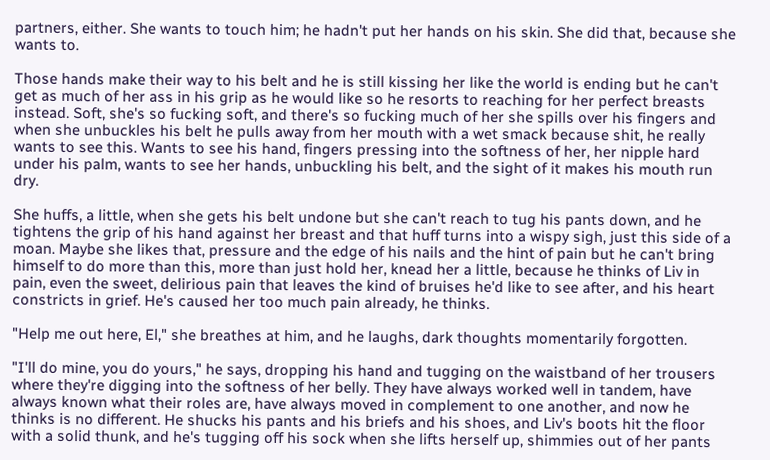partners, either. She wants to touch him; he hadn't put her hands on his skin. She did that, because she wants to.

Those hands make their way to his belt and he is still kissing her like the world is ending but he can't get as much of her ass in his grip as he would like so he resorts to reaching for her perfect breasts instead. Soft, she's so fucking soft, and there's so fucking much of her she spills over his fingers and when she unbuckles his belt he pulls away from her mouth with a wet smack because shit, he really wants to see this. Wants to see his hand, fingers pressing into the softness of her, her nipple hard under his palm, wants to see her hands, unbuckling his belt, and the sight of it makes his mouth run dry.

She huffs, a little, when she gets his belt undone but she can't reach to tug his pants down, and he tightens the grip of his hand against her breast and that huff turns into a wispy sigh, just this side of a moan. Maybe she likes that, pressure and the edge of his nails and the hint of pain but he can't bring himself to do more than this, more than just hold her, knead her a little, because he thinks of Liv in pain, even the sweet, delirious pain that leaves the kind of bruises he'd like to see after, and his heart constricts in grief. He's caused her too much pain already, he thinks.

"Help me out here, El," she breathes at him, and he laughs, dark thoughts momentarily forgotten.

"I'll do mine, you do yours," he says, dropping his hand and tugging on the waistband of her trousers where they're digging into the softness of her belly. They have always worked well in tandem, have always known what their roles are, have always moved in complement to one another, and now he thinks is no different. He shucks his pants and his briefs and his shoes, and Liv's boots hit the floor with a solid thunk, and he's tugging off his sock when she lifts herself up, shimmies out of her pants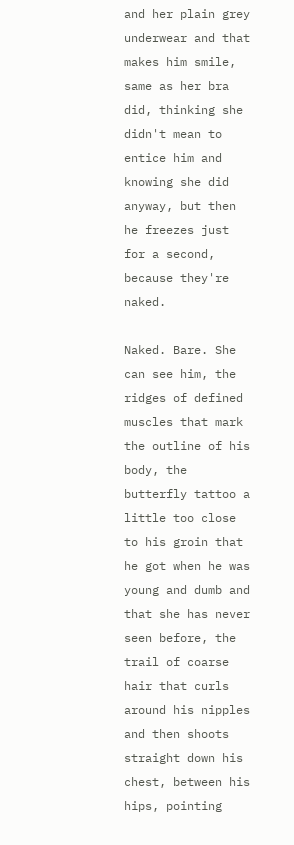and her plain grey underwear and that makes him smile, same as her bra did, thinking she didn't mean to entice him and knowing she did anyway, but then he freezes just for a second, because they're naked.

Naked. Bare. She can see him, the ridges of defined muscles that mark the outline of his body, the butterfly tattoo a little too close to his groin that he got when he was young and dumb and that she has never seen before, the trail of coarse hair that curls around his nipples and then shoots straight down his chest, between his hips, pointing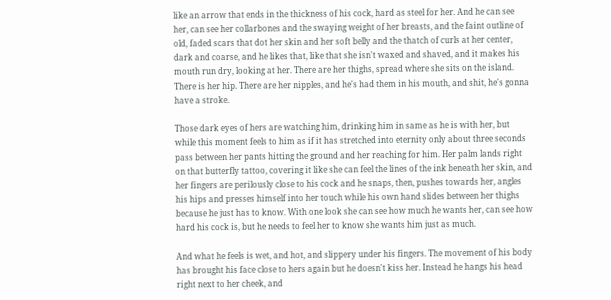like an arrow that ends in the thickness of his cock, hard as steel for her. And he can see her, can see her collarbones and the swaying weight of her breasts, and the faint outline of old, faded scars that dot her skin and her soft belly and the thatch of curls at her center, dark and coarse, and he likes that, like that she isn't waxed and shaved, and it makes his mouth run dry, looking at her. There are her thighs, spread where she sits on the island. There is her hip. There are her nipples, and he's had them in his mouth, and shit, he's gonna have a stroke.

Those dark eyes of hers are watching him, drinking him in same as he is with her, but while this moment feels to him as if it has stretched into eternity only about three seconds pass between her pants hitting the ground and her reaching for him. Her palm lands right on that butterfly tattoo, covering it like she can feel the lines of the ink beneath her skin, and her fingers are perilously close to his cock and he snaps, then, pushes towards her, angles his hips and presses himself into her touch while his own hand slides between her thighs because he just has to know. With one look she can see how much he wants her, can see how hard his cock is, but he needs to feel her to know she wants him just as much.

And what he feels is wet, and hot, and slippery under his fingers. The movement of his body has brought his face close to hers again but he doesn't kiss her. Instead he hangs his head right next to her cheek, and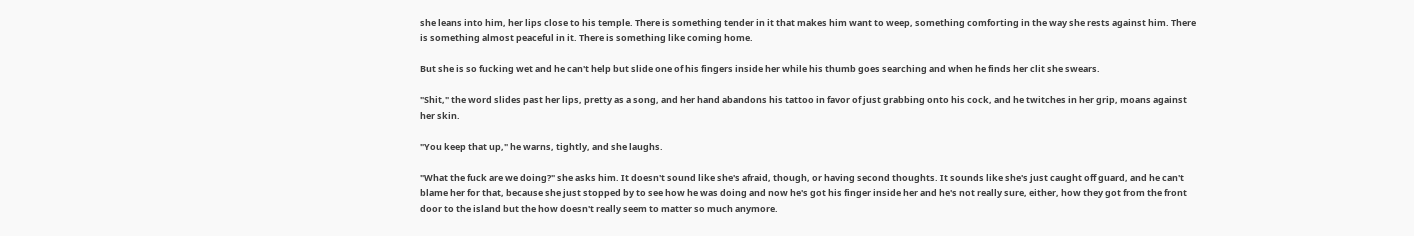she leans into him, her lips close to his temple. There is something tender in it that makes him want to weep, something comforting in the way she rests against him. There is something almost peaceful in it. There is something like coming home.

But she is so fucking wet and he can't help but slide one of his fingers inside her while his thumb goes searching and when he finds her clit she swears.

"Shit," the word slides past her lips, pretty as a song, and her hand abandons his tattoo in favor of just grabbing onto his cock, and he twitches in her grip, moans against her skin.

"You keep that up," he warns, tightly, and she laughs.

"What the fuck are we doing?" she asks him. It doesn't sound like she's afraid, though, or having second thoughts. It sounds like she's just caught off guard, and he can't blame her for that, because she just stopped by to see how he was doing and now he's got his finger inside her and he's not really sure, either, how they got from the front door to the island but the how doesn't really seem to matter so much anymore.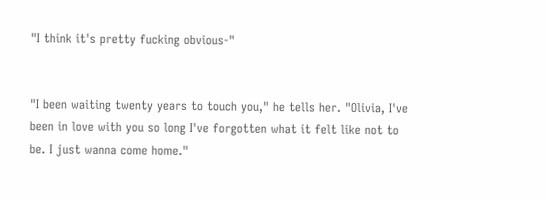"I think it's pretty fucking obvious-"


"I been waiting twenty years to touch you," he tells her. "Olivia, I've been in love with you so long I've forgotten what it felt like not to be. I just wanna come home."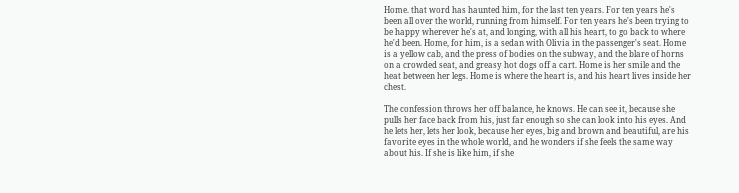Home. that word has haunted him, for the last ten years. For ten years he's been all over the world, running from himself. For ten years he's been trying to be happy wherever he's at, and longing, with all his heart, to go back to where he'd been. Home, for him, is a sedan with Olivia in the passenger's seat. Home is a yellow cab, and the press of bodies on the subway, and the blare of horns on a crowded seat, and greasy hot dogs off a cart. Home is her smile and the heat between her legs. Home is where the heart is, and his heart lives inside her chest.

The confession throws her off balance, he knows. He can see it, because she pulls her face back from his, just far enough so she can look into his eyes. And he lets her, lets her look, because her eyes, big and brown and beautiful, are his favorite eyes in the whole world, and he wonders if she feels the same way about his. If she is like him, if she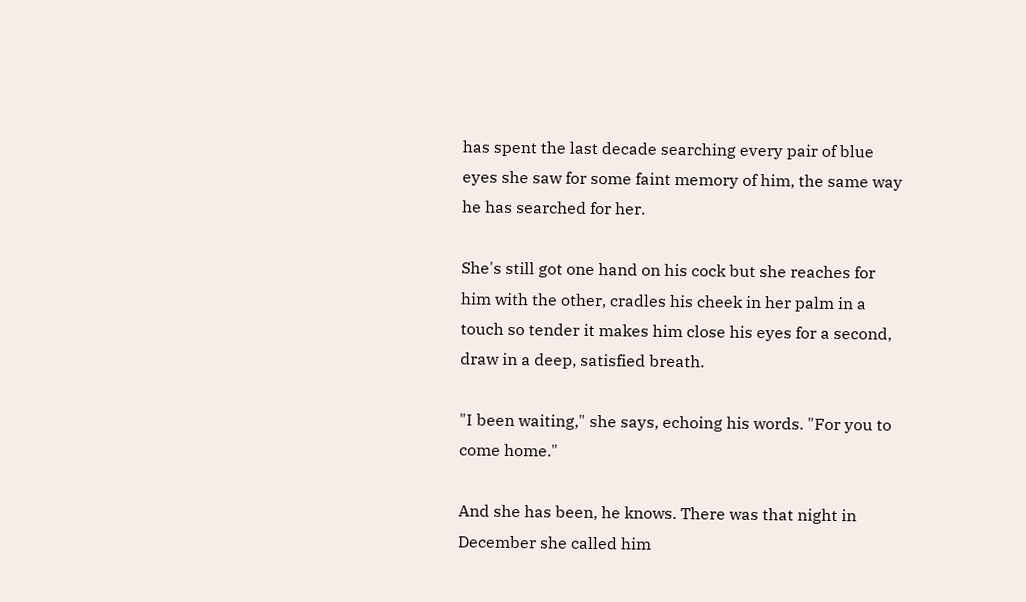has spent the last decade searching every pair of blue eyes she saw for some faint memory of him, the same way he has searched for her.

She's still got one hand on his cock but she reaches for him with the other, cradles his cheek in her palm in a touch so tender it makes him close his eyes for a second, draw in a deep, satisfied breath.

"I been waiting," she says, echoing his words. "For you to come home."

And she has been, he knows. There was that night in December she called him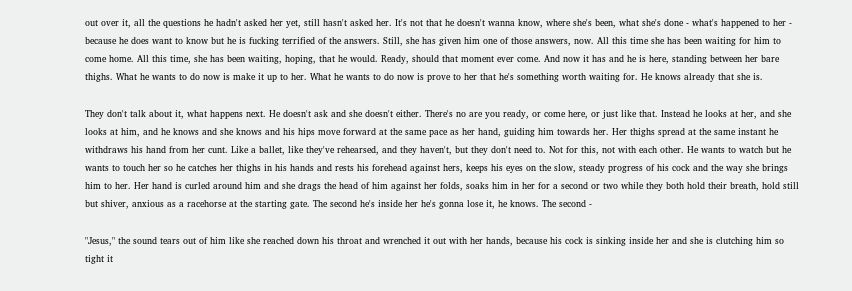out over it, all the questions he hadn't asked her yet, still hasn't asked her. It's not that he doesn't wanna know, where she's been, what she's done - what's happened to her - because he does want to know but he is fucking terrified of the answers. Still, she has given him one of those answers, now. All this time she has been waiting for him to come home. All this time, she has been waiting, hoping, that he would. Ready, should that moment ever come. And now it has and he is here, standing between her bare thighs. What he wants to do now is make it up to her. What he wants to do now is prove to her that he's something worth waiting for. He knows already that she is.

They don't talk about it, what happens next. He doesn't ask and she doesn't either. There's no are you ready, or come here, or just like that. Instead he looks at her, and she looks at him, and he knows and she knows and his hips move forward at the same pace as her hand, guiding him towards her. Her thighs spread at the same instant he withdraws his hand from her cunt. Like a ballet, like they've rehearsed, and they haven't, but they don't need to. Not for this, not with each other. He wants to watch but he wants to touch her so he catches her thighs in his hands and rests his forehead against hers, keeps his eyes on the slow, steady progress of his cock and the way she brings him to her. Her hand is curled around him and she drags the head of him against her folds, soaks him in her for a second or two while they both hold their breath, hold still but shiver, anxious as a racehorse at the starting gate. The second he's inside her he's gonna lose it, he knows. The second -

"Jesus," the sound tears out of him like she reached down his throat and wrenched it out with her hands, because his cock is sinking inside her and she is clutching him so tight it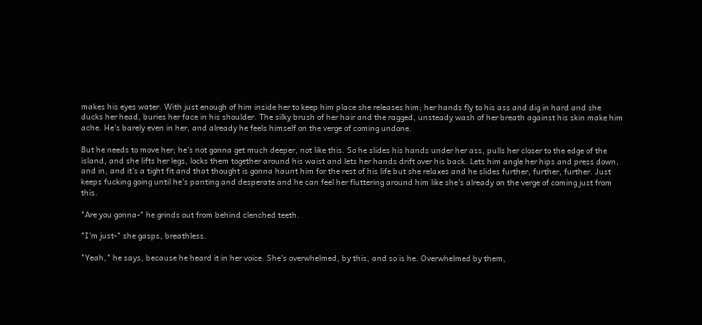makes his eyes water. With just enough of him inside her to keep him place she releases him; her hands fly to his ass and dig in hard and she ducks her head, buries her face in his shoulder. The silky brush of her hair and the ragged, unsteady wash of her breath against his skin make him ache. He's barely even in her, and already he feels himself on the verge of coming undone.

But he needs to move her; he's not gonna get much deeper, not like this. So he slides his hands under her ass, pulls her closer to the edge of the island, and she lifts her legs, locks them together around his waist and lets her hands drift over his back. Lets him angle her hips and press down, and in, and it's a tight fit and that thought is gonna haunt him for the rest of his life but she relaxes and he slides further, further, further. Just keeps fucking going until he's panting and desperate and he can feel her fluttering around him like she's already on the verge of coming just from this.

"Are you gonna-" he grinds out from behind clenched teeth.

"I'm just-" she gasps, breathless.

"Yeah," he says, because he heard it in her voice. She's overwhelmed, by this, and so is he. Overwhelmed by them,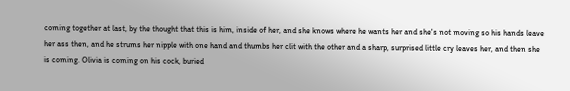coming together at last, by the thought that this is him, inside of her, and she knows where he wants her and she's not moving so his hands leave her ass then, and he strums her nipple with one hand and thumbs her clit with the other and a sharp, surprised little cry leaves her, and then she is coming. Olivia is coming on his cock, buried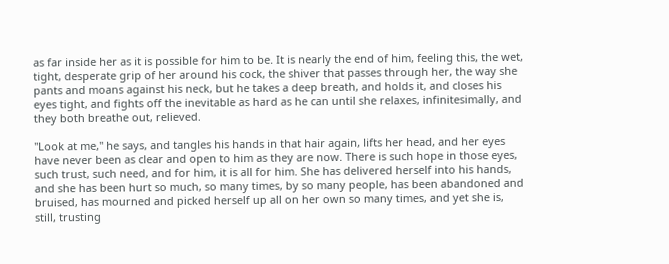as far inside her as it is possible for him to be. It is nearly the end of him, feeling this, the wet, tight, desperate grip of her around his cock, the shiver that passes through her, the way she pants and moans against his neck, but he takes a deep breath, and holds it, and closes his eyes tight, and fights off the inevitable as hard as he can until she relaxes, infinitesimally, and they both breathe out, relieved.

"Look at me," he says, and tangles his hands in that hair again, lifts her head, and her eyes have never been as clear and open to him as they are now. There is such hope in those eyes, such trust, such need, and for him, it is all for him. She has delivered herself into his hands, and she has been hurt so much, so many times, by so many people, has been abandoned and bruised, has mourned and picked herself up all on her own so many times, and yet she is, still, trusting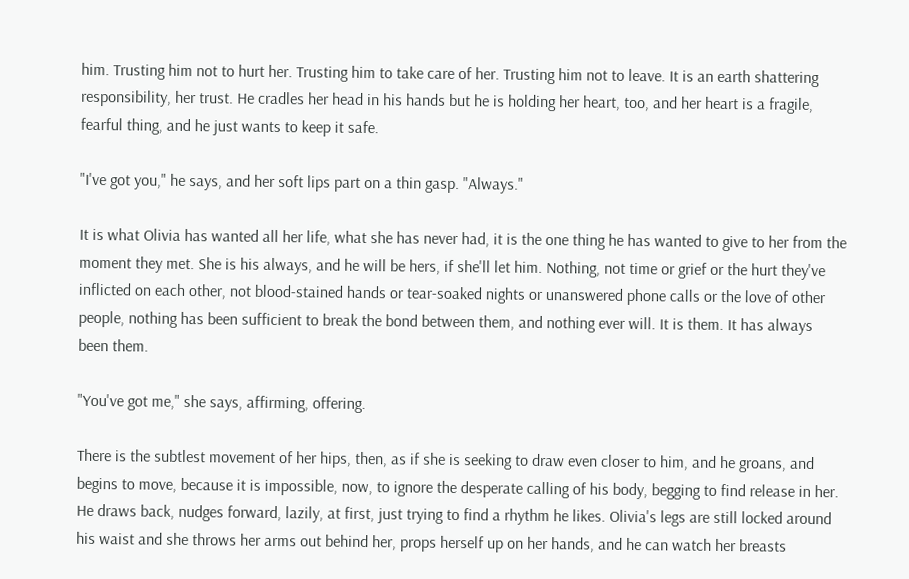him. Trusting him not to hurt her. Trusting him to take care of her. Trusting him not to leave. It is an earth shattering responsibility, her trust. He cradles her head in his hands but he is holding her heart, too, and her heart is a fragile, fearful thing, and he just wants to keep it safe.

"I've got you," he says, and her soft lips part on a thin gasp. "Always."

It is what Olivia has wanted all her life, what she has never had, it is the one thing he has wanted to give to her from the moment they met. She is his always, and he will be hers, if she'll let him. Nothing, not time or grief or the hurt they've inflicted on each other, not blood-stained hands or tear-soaked nights or unanswered phone calls or the love of other people, nothing has been sufficient to break the bond between them, and nothing ever will. It is them. It has always been them.

"You've got me," she says, affirming, offering.

There is the subtlest movement of her hips, then, as if she is seeking to draw even closer to him, and he groans, and begins to move, because it is impossible, now, to ignore the desperate calling of his body, begging to find release in her. He draws back, nudges forward, lazily, at first, just trying to find a rhythm he likes. Olivia's legs are still locked around his waist and she throws her arms out behind her, props herself up on her hands, and he can watch her breasts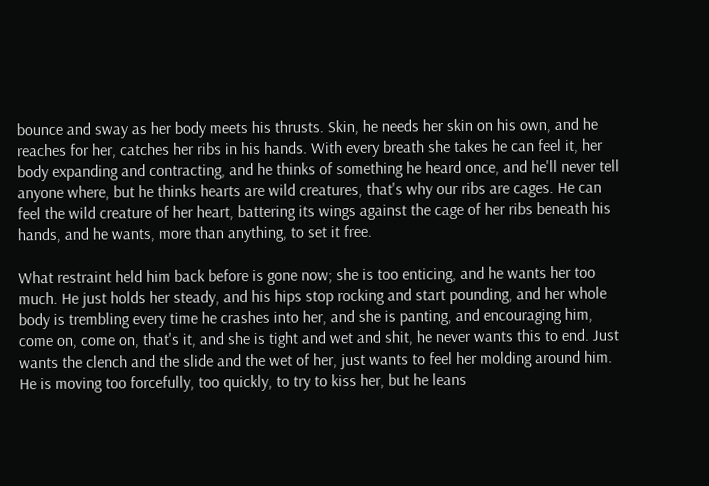bounce and sway as her body meets his thrusts. Skin, he needs her skin on his own, and he reaches for her, catches her ribs in his hands. With every breath she takes he can feel it, her body expanding and contracting, and he thinks of something he heard once, and he'll never tell anyone where, but he thinks hearts are wild creatures, that's why our ribs are cages. He can feel the wild creature of her heart, battering its wings against the cage of her ribs beneath his hands, and he wants, more than anything, to set it free.

What restraint held him back before is gone now; she is too enticing, and he wants her too much. He just holds her steady, and his hips stop rocking and start pounding, and her whole body is trembling every time he crashes into her, and she is panting, and encouraging him, come on, come on, that's it, and she is tight and wet and shit, he never wants this to end. Just wants the clench and the slide and the wet of her, just wants to feel her molding around him. He is moving too forcefully, too quickly, to try to kiss her, but he leans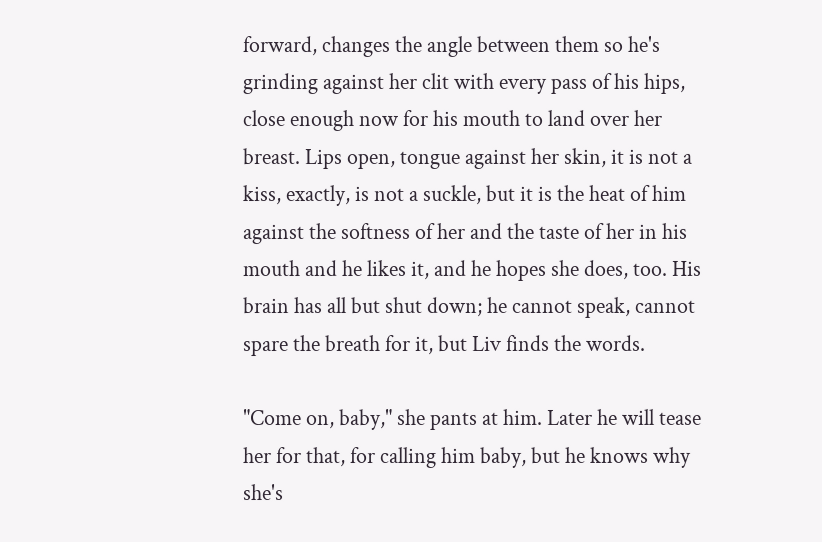forward, changes the angle between them so he's grinding against her clit with every pass of his hips, close enough now for his mouth to land over her breast. Lips open, tongue against her skin, it is not a kiss, exactly, is not a suckle, but it is the heat of him against the softness of her and the taste of her in his mouth and he likes it, and he hopes she does, too. His brain has all but shut down; he cannot speak, cannot spare the breath for it, but Liv finds the words.

"Come on, baby," she pants at him. Later he will tease her for that, for calling him baby, but he knows why she's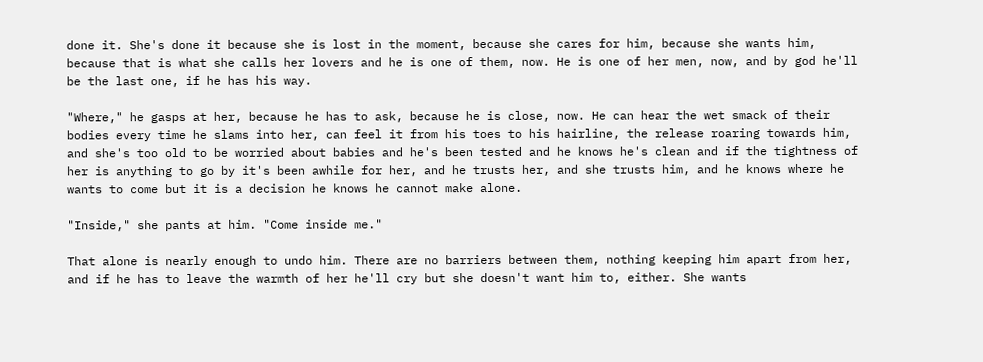done it. She's done it because she is lost in the moment, because she cares for him, because she wants him, because that is what she calls her lovers and he is one of them, now. He is one of her men, now, and by god he'll be the last one, if he has his way.

"Where," he gasps at her, because he has to ask, because he is close, now. He can hear the wet smack of their bodies every time he slams into her, can feel it from his toes to his hairline, the release roaring towards him, and she's too old to be worried about babies and he's been tested and he knows he's clean and if the tightness of her is anything to go by it's been awhile for her, and he trusts her, and she trusts him, and he knows where he wants to come but it is a decision he knows he cannot make alone.

"Inside," she pants at him. "Come inside me."

That alone is nearly enough to undo him. There are no barriers between them, nothing keeping him apart from her, and if he has to leave the warmth of her he'll cry but she doesn't want him to, either. She wants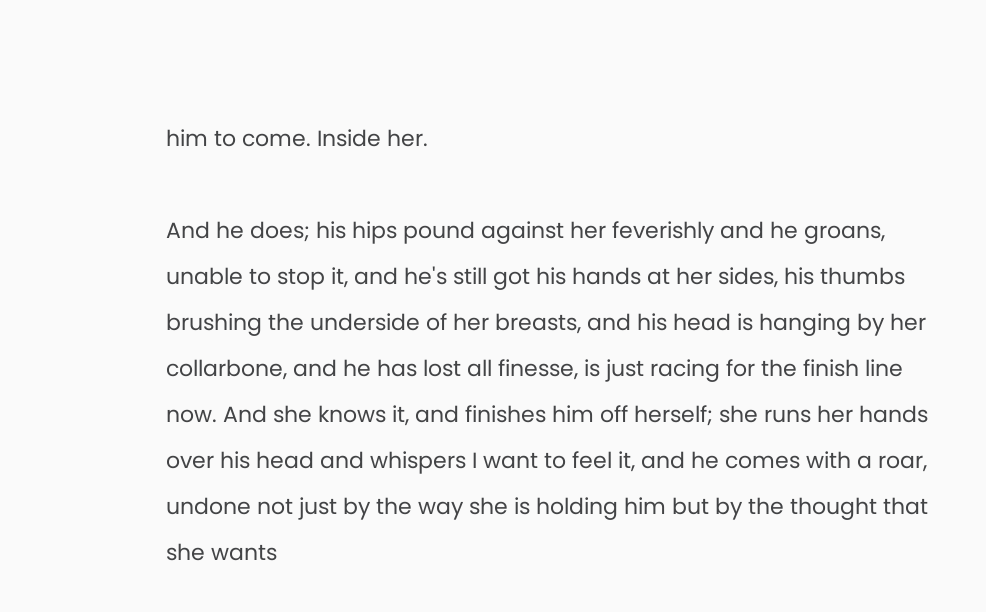him to come. Inside her.

And he does; his hips pound against her feverishly and he groans, unable to stop it, and he's still got his hands at her sides, his thumbs brushing the underside of her breasts, and his head is hanging by her collarbone, and he has lost all finesse, is just racing for the finish line now. And she knows it, and finishes him off herself; she runs her hands over his head and whispers I want to feel it, and he comes with a roar, undone not just by the way she is holding him but by the thought that she wants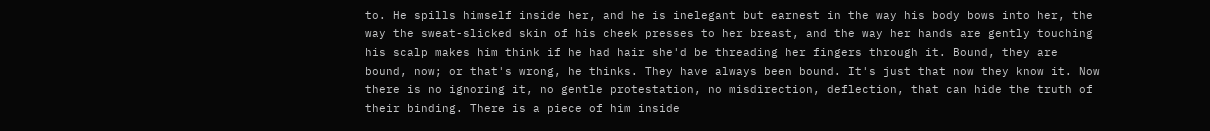to. He spills himself inside her, and he is inelegant but earnest in the way his body bows into her, the way the sweat-slicked skin of his cheek presses to her breast, and the way her hands are gently touching his scalp makes him think if he had hair she'd be threading her fingers through it. Bound, they are bound, now; or that's wrong, he thinks. They have always been bound. It's just that now they know it. Now there is no ignoring it, no gentle protestation, no misdirection, deflection, that can hide the truth of their binding. There is a piece of him inside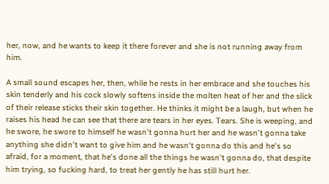her, now, and he wants to keep it there forever and she is not running away from him.

A small sound escapes her, then, while he rests in her embrace and she touches his skin tenderly and his cock slowly softens inside the molten heat of her and the slick of their release sticks their skin together. He thinks it might be a laugh, but when he raises his head he can see that there are tears in her eyes. Tears. She is weeping, and he swore, he swore to himself he wasn't gonna hurt her and he wasn't gonna take anything she didn't want to give him and he wasn't gonna do this and he's so afraid, for a moment, that he's done all the things he wasn't gonna do, that despite him trying, so fucking hard, to treat her gently he has still hurt her.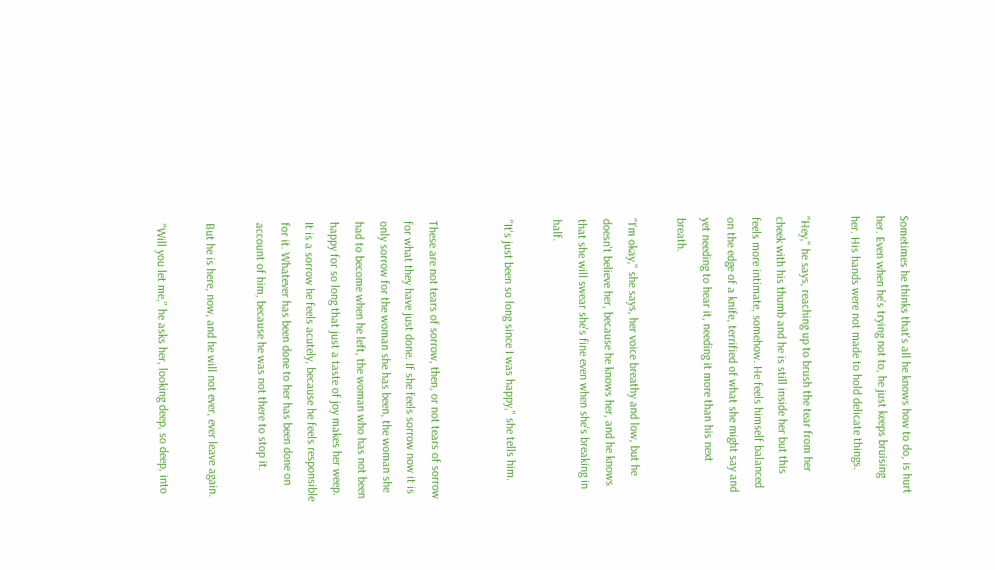Sometimes he thinks that's all he knows how to do, is hurt her. Even when he's trying not to, he just keeps bruising her. His hands were not made to hold delicate things.

"Hey," he says, reaching up to brush the tear from her cheek with his thumb and he is still inside her but this feels more intimate, somehow. He feels himself balanced on the edge of a knife, terrified of what she might say and yet needing to hear it, needing it more than his next breath.

"I'm okay," she says, her voice breathy and low, but he doesn't believe her, because he knows her, and he knows that she will swear she's fine even when she's breaking in half.

"It's just been so long since I was happy," she tells him.


These are not tears of sorrow, then, or not tears of sorrow for what they have just done. If she feels sorrow now it is only sorrow for the woman she has been, the woman she had to become when he left, the woman who has not been happy for so long that just a taste of joy makes her weep. It is a sorrow he feels acutely, because he feels responsible for it. Whatever has been done to her has been done on account of him, because he was not there to stop it.

But he is here, now, and he will not ever, ever leave again.

"Will you let me," he asks her, looking deep, so deep, into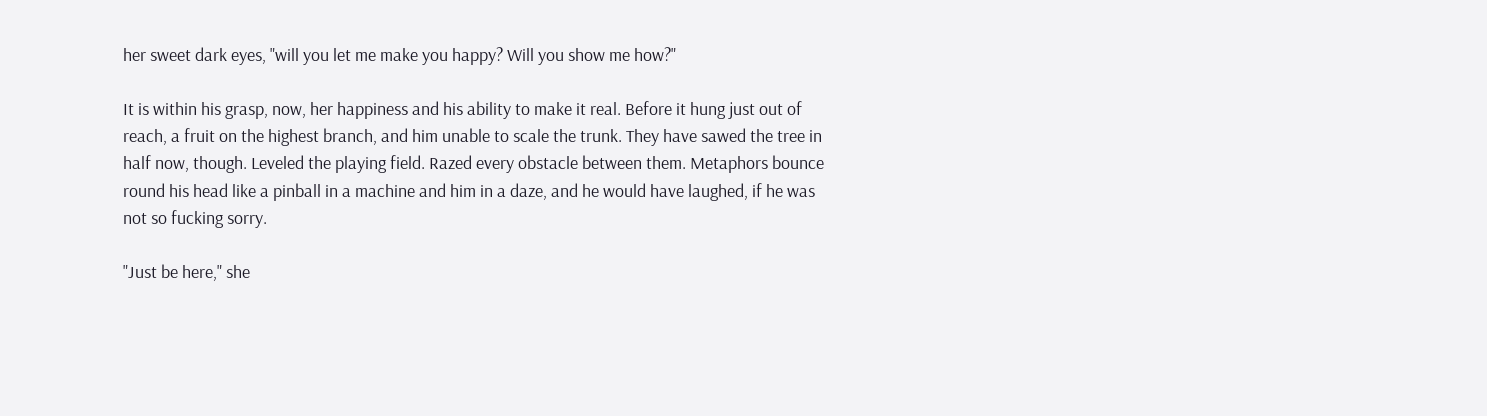her sweet dark eyes, "will you let me make you happy? Will you show me how?"

It is within his grasp, now, her happiness and his ability to make it real. Before it hung just out of reach, a fruit on the highest branch, and him unable to scale the trunk. They have sawed the tree in half now, though. Leveled the playing field. Razed every obstacle between them. Metaphors bounce round his head like a pinball in a machine and him in a daze, and he would have laughed, if he was not so fucking sorry.

"Just be here," she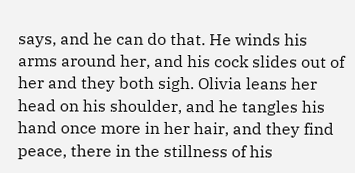says, and he can do that. He winds his arms around her, and his cock slides out of her and they both sigh. Olivia leans her head on his shoulder, and he tangles his hand once more in her hair, and they find peace, there in the stillness of his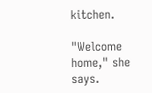kitchen.

"Welcome home," she says.